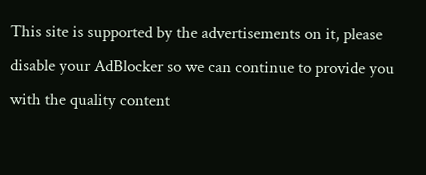This site is supported by the advertisements on it, please disable your AdBlocker so we can continue to provide you with the quality content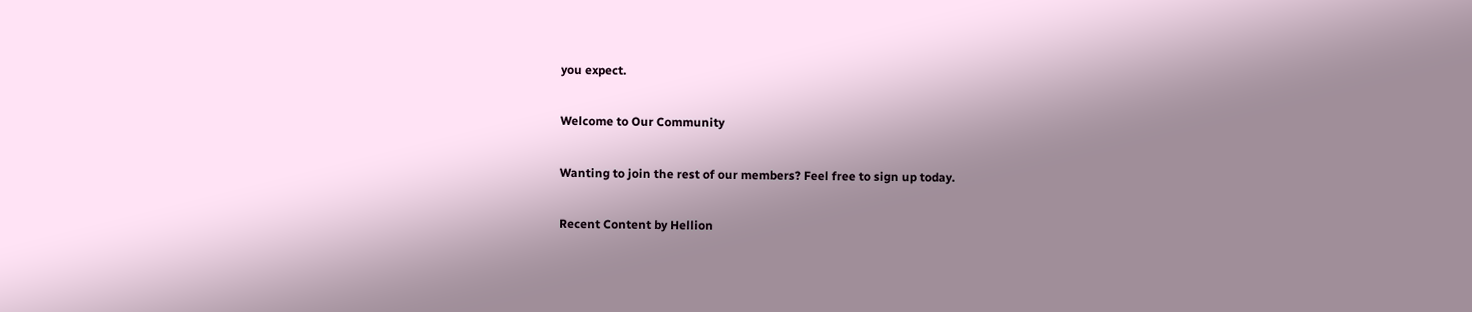you expect.

Welcome to Our Community

Wanting to join the rest of our members? Feel free to sign up today.

Recent Content by Hellion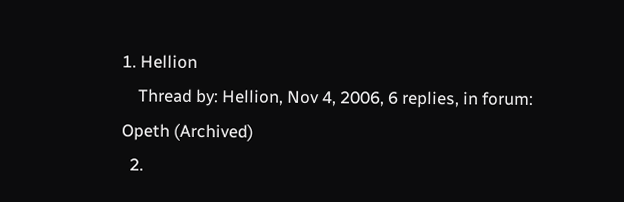1. Hellion
    Thread by: Hellion, Nov 4, 2006, 6 replies, in forum: Opeth (Archived)
  2.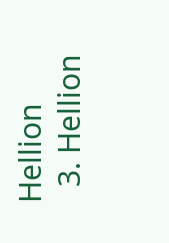Hellion
  3. Hellion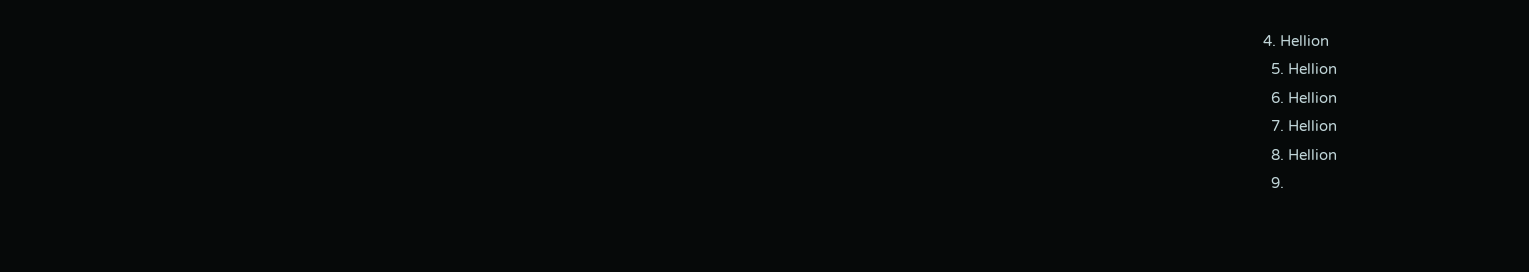4. Hellion
  5. Hellion
  6. Hellion
  7. Hellion
  8. Hellion
  9.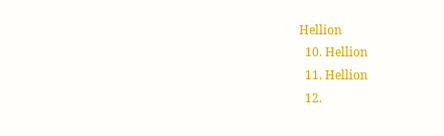Hellion
  10. Hellion
  11. Hellion
  12.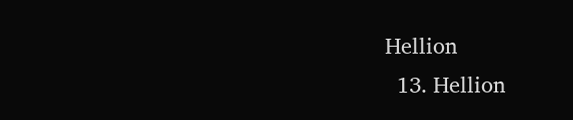Hellion
  13. Hellion